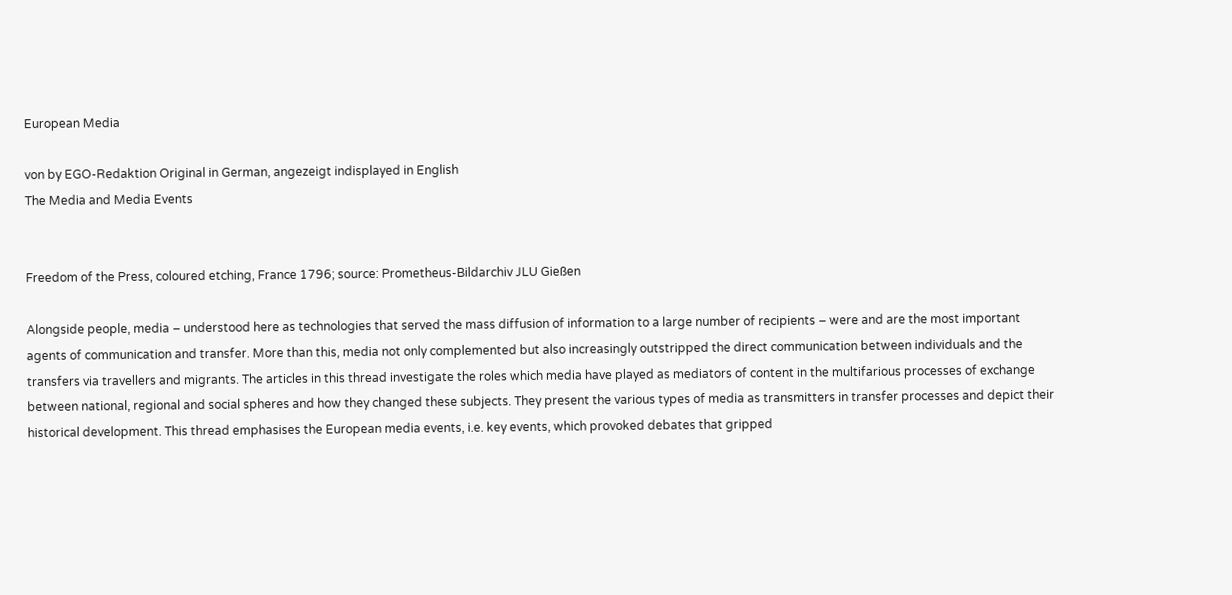European Media

von by EGO-Redaktion Original in German, angezeigt indisplayed in English
The Media and Media Events


Freedom of the Press, coloured etching, France 1796; source: Prometheus-Bildarchiv JLU Gießen

Alongside people, media – understood here as technologies that served the mass diffusion of information to a large number of recipients – were and are the most important agents of communication and transfer. More than this, media not only complemented but also increasingly outstripped the direct communication between individuals and the transfers via travellers and migrants. The articles in this thread investigate the roles which media have played as mediators of content in the multifarious processes of exchange between national, regional and social spheres and how they changed these subjects. They present the various types of media as transmitters in transfer processes and depict their historical development. This thread emphasises the European media events, i.e. key events, which provoked debates that gripped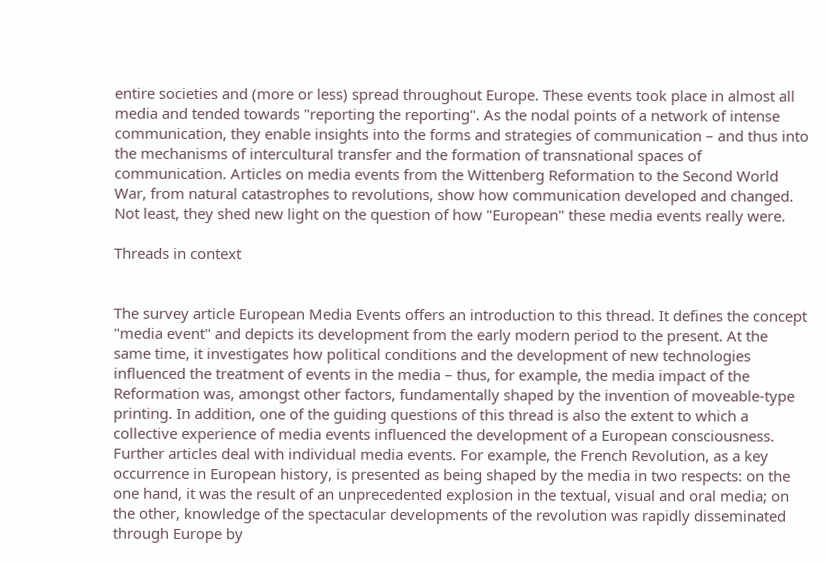entire societies and (more or less) spread throughout Europe. These events took place in almost all media and tended towards "reporting the reporting". As the nodal points of a network of intense communication, they enable insights into the forms and strategies of communication – and thus into the mechanisms of intercultural transfer and the formation of transnational spaces of communication. Articles on media events from the Wittenberg Reformation to the Second World War, from natural catastrophes to revolutions, show how communication developed and changed. Not least, they shed new light on the question of how "European" these media events really were.

Threads in context


The survey article European Media Events offers an introduction to this thread. It defines the concept "media event" and depicts its development from the early modern period to the present. At the same time, it investigates how political conditions and the development of new technologies influenced the treatment of events in the media – thus, for example, the media impact of the Reformation was, amongst other factors, fundamentally shaped by the invention of moveable-type printing. In addition, one of the guiding questions of this thread is also the extent to which a collective experience of media events influenced the development of a European consciousness. Further articles deal with individual media events. For example, the French Revolution, as a key occurrence in European history, is presented as being shaped by the media in two respects: on the one hand, it was the result of an unprecedented explosion in the textual, visual and oral media; on the other, knowledge of the spectacular developments of the revolution was rapidly disseminated through Europe by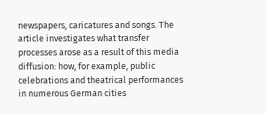newspapers, caricatures and songs. The article investigates what transfer processes arose as a result of this media diffusion: how, for example, public celebrations and theatrical performances in numerous German cities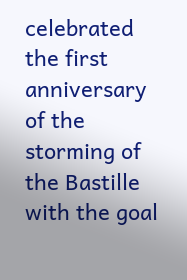celebrated the first anniversary of the storming of the Bastille with the goal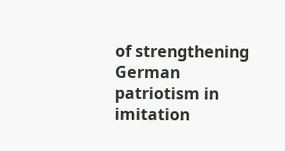of strengthening German patriotism in imitation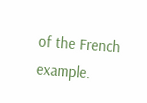of the French example.